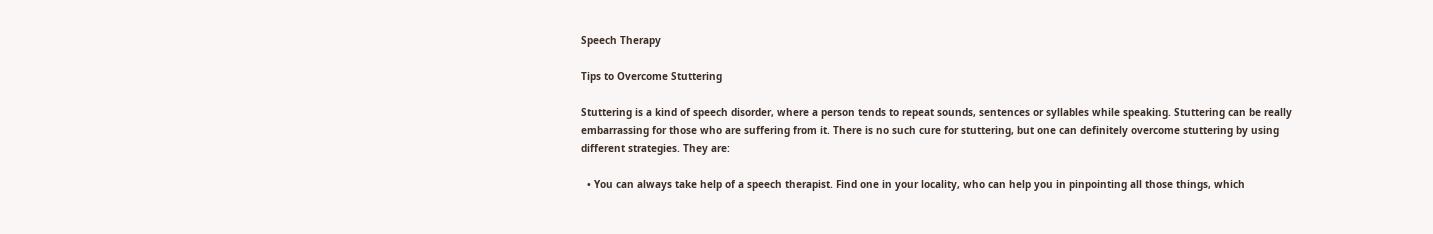Speech Therapy

Tips to Overcome Stuttering

Stuttering is a kind of speech disorder, where a person tends to repeat sounds, sentences or syllables while speaking. Stuttering can be really embarrassing for those who are suffering from it. There is no such cure for stuttering, but one can definitely overcome stuttering by using different strategies. They are:

  • You can always take help of a speech therapist. Find one in your locality, who can help you in pinpointing all those things, which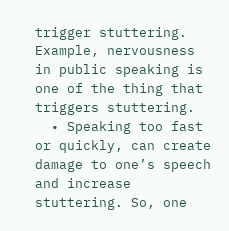trigger stuttering. Example, nervousness in public speaking is one of the thing that triggers stuttering.
  • Speaking too fast or quickly, can create damage to one’s speech and increase stuttering. So, one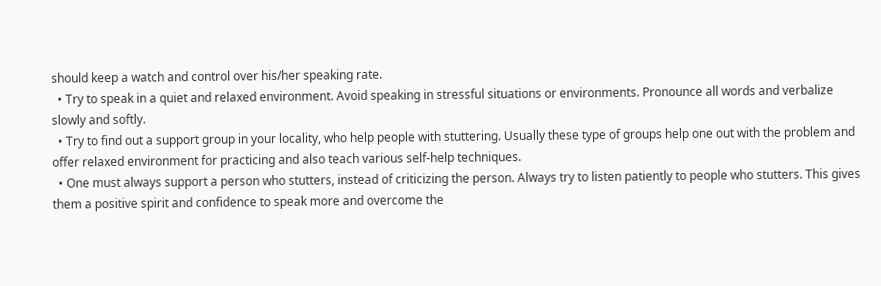should keep a watch and control over his/her speaking rate.
  • Try to speak in a quiet and relaxed environment. Avoid speaking in stressful situations or environments. Pronounce all words and verbalize slowly and softly.
  • Try to find out a support group in your locality, who help people with stuttering. Usually these type of groups help one out with the problem and offer relaxed environment for practicing and also teach various self-help techniques.
  • One must always support a person who stutters, instead of criticizing the person. Always try to listen patiently to people who stutters. This gives them a positive spirit and confidence to speak more and overcome the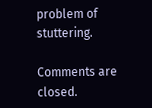problem of stuttering.

Comments are closed.